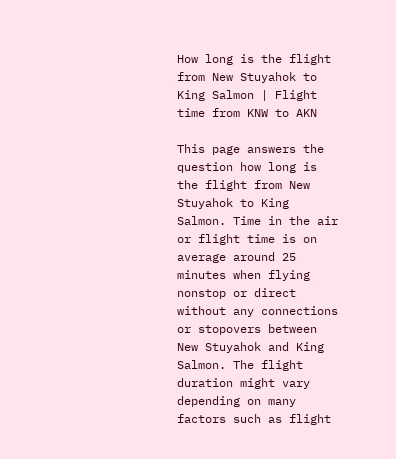How long is the flight from New Stuyahok to King Salmon | Flight time from KNW to AKN

This page answers the question how long is the flight from New Stuyahok to King Salmon. Time in the air or flight time is on average around 25 minutes when flying nonstop or direct without any connections or stopovers between New Stuyahok and King Salmon. The flight duration might vary depending on many factors such as flight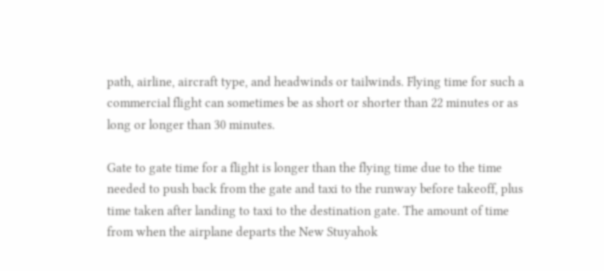path, airline, aircraft type, and headwinds or tailwinds. Flying time for such a commercial flight can sometimes be as short or shorter than 22 minutes or as long or longer than 30 minutes.

Gate to gate time for a flight is longer than the flying time due to the time needed to push back from the gate and taxi to the runway before takeoff, plus time taken after landing to taxi to the destination gate. The amount of time from when the airplane departs the New Stuyahok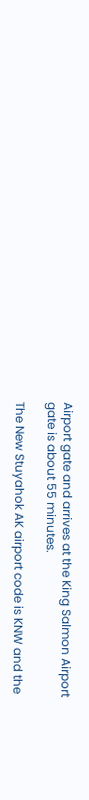Airport gate and arrives at the King Salmon Airport gate is about 55 minutes.

The New Stuyahok AK airport code is KNW and the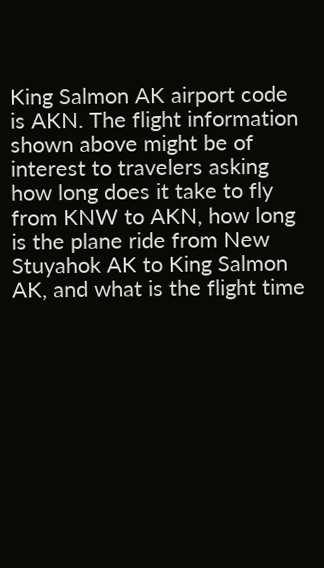King Salmon AK airport code is AKN. The flight information shown above might be of interest to travelers asking how long does it take to fly from KNW to AKN, how long is the plane ride from New Stuyahok AK to King Salmon AK, and what is the flight time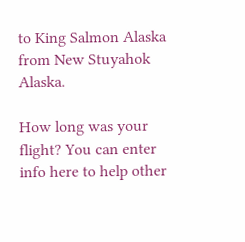to King Salmon Alaska from New Stuyahok Alaska.

How long was your flight? You can enter info here to help other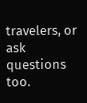travelers, or ask questions too.